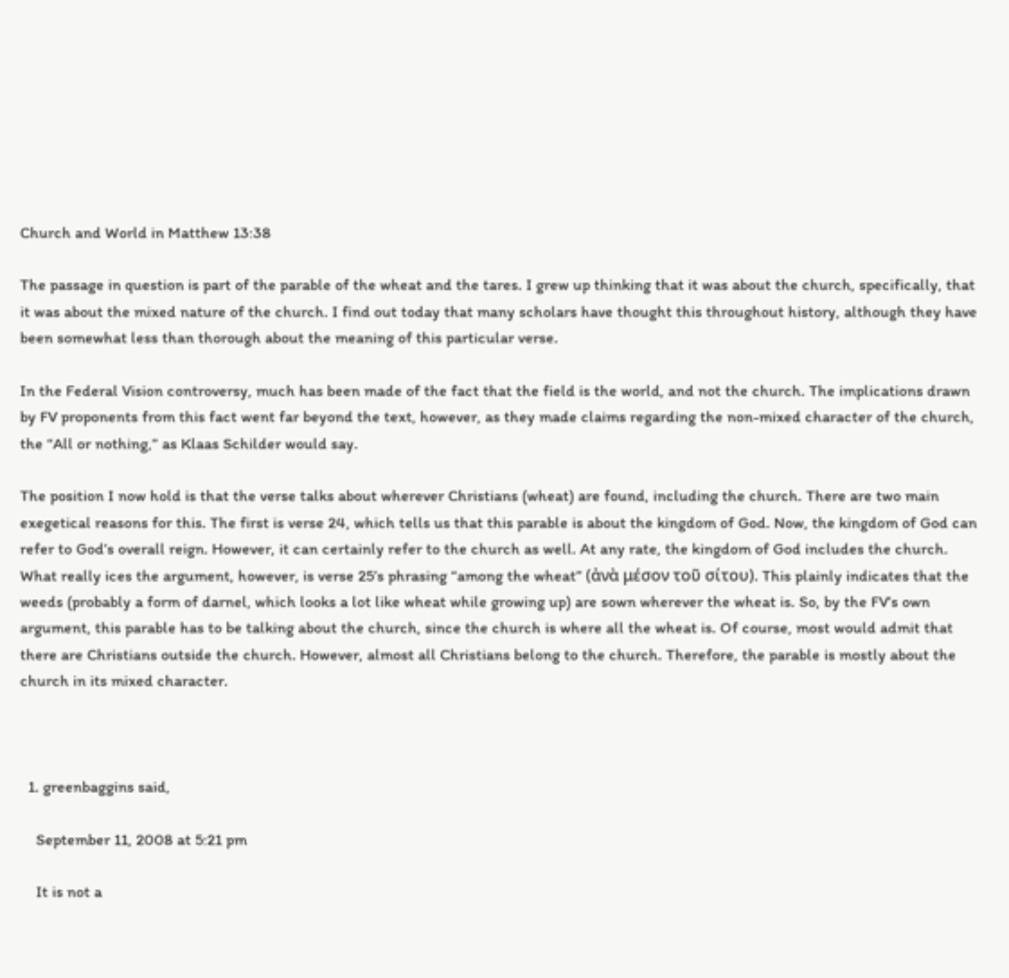Church and World in Matthew 13:38

The passage in question is part of the parable of the wheat and the tares. I grew up thinking that it was about the church, specifically, that it was about the mixed nature of the church. I find out today that many scholars have thought this throughout history, although they have been somewhat less than thorough about the meaning of this particular verse.

In the Federal Vision controversy, much has been made of the fact that the field is the world, and not the church. The implications drawn by FV proponents from this fact went far beyond the text, however, as they made claims regarding the non-mixed character of the church, the “All or nothing,” as Klaas Schilder would say.

The position I now hold is that the verse talks about wherever Christians (wheat) are found, including the church. There are two main exegetical reasons for this. The first is verse 24, which tells us that this parable is about the kingdom of God. Now, the kingdom of God can refer to God’s overall reign. However, it can certainly refer to the church as well. At any rate, the kingdom of God includes the church. What really ices the argument, however, is verse 25’s phrasing “among the wheat” (ἀνὰ μέσον τοῦ σίτου). This plainly indicates that the weeds (probably a form of darnel, which looks a lot like wheat while growing up) are sown wherever the wheat is. So, by the FV’s own argument, this parable has to be talking about the church, since the church is where all the wheat is. Of course, most would admit that there are Christians outside the church. However, almost all Christians belong to the church. Therefore, the parable is mostly about the church in its mixed character.



  1. greenbaggins said,

    September 11, 2008 at 5:21 pm

    It is not a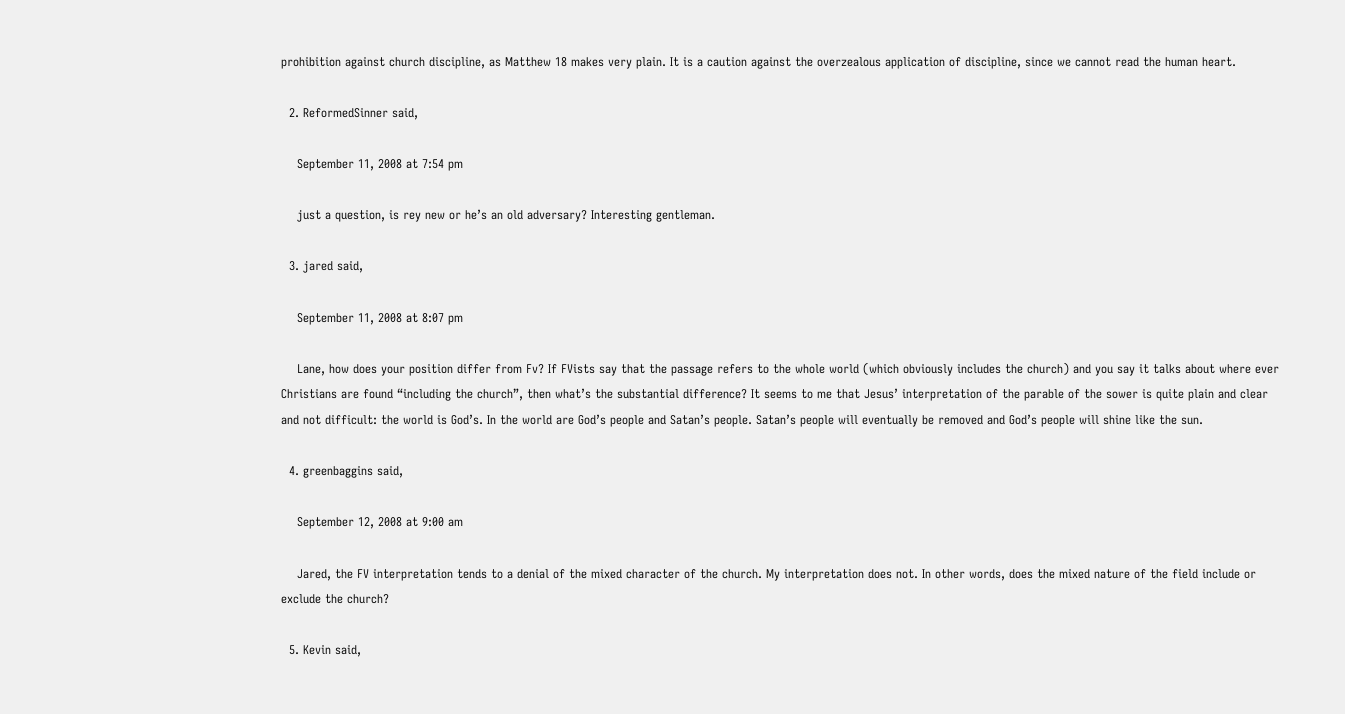prohibition against church discipline, as Matthew 18 makes very plain. It is a caution against the overzealous application of discipline, since we cannot read the human heart.

  2. ReformedSinner said,

    September 11, 2008 at 7:54 pm

    just a question, is rey new or he’s an old adversary? Interesting gentleman.

  3. jared said,

    September 11, 2008 at 8:07 pm

    Lane, how does your position differ from Fv? If FVists say that the passage refers to the whole world (which obviously includes the church) and you say it talks about where ever Christians are found “including the church”, then what’s the substantial difference? It seems to me that Jesus’ interpretation of the parable of the sower is quite plain and clear and not difficult: the world is God’s. In the world are God’s people and Satan’s people. Satan’s people will eventually be removed and God’s people will shine like the sun.

  4. greenbaggins said,

    September 12, 2008 at 9:00 am

    Jared, the FV interpretation tends to a denial of the mixed character of the church. My interpretation does not. In other words, does the mixed nature of the field include or exclude the church?

  5. Kevin said,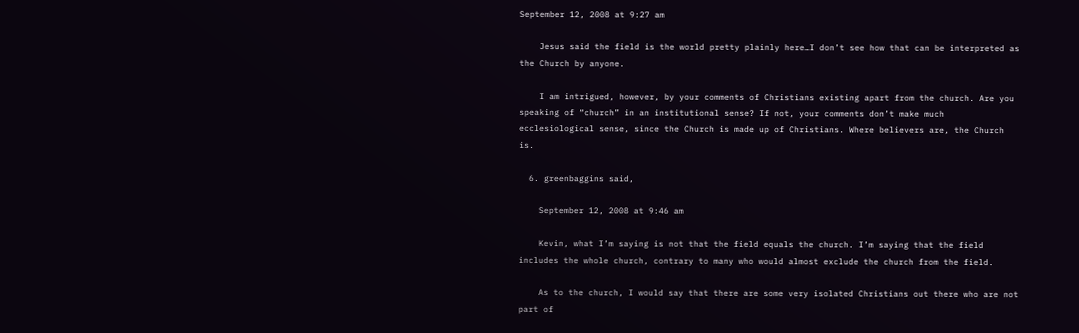September 12, 2008 at 9:27 am

    Jesus said the field is the world pretty plainly here…I don’t see how that can be interpreted as the Church by anyone.

    I am intrigued, however, by your comments of Christians existing apart from the church. Are you speaking of “church” in an institutional sense? If not, your comments don’t make much ecclesiological sense, since the Church is made up of Christians. Where believers are, the Church is.

  6. greenbaggins said,

    September 12, 2008 at 9:46 am

    Kevin, what I’m saying is not that the field equals the church. I’m saying that the field includes the whole church, contrary to many who would almost exclude the church from the field.

    As to the church, I would say that there are some very isolated Christians out there who are not part of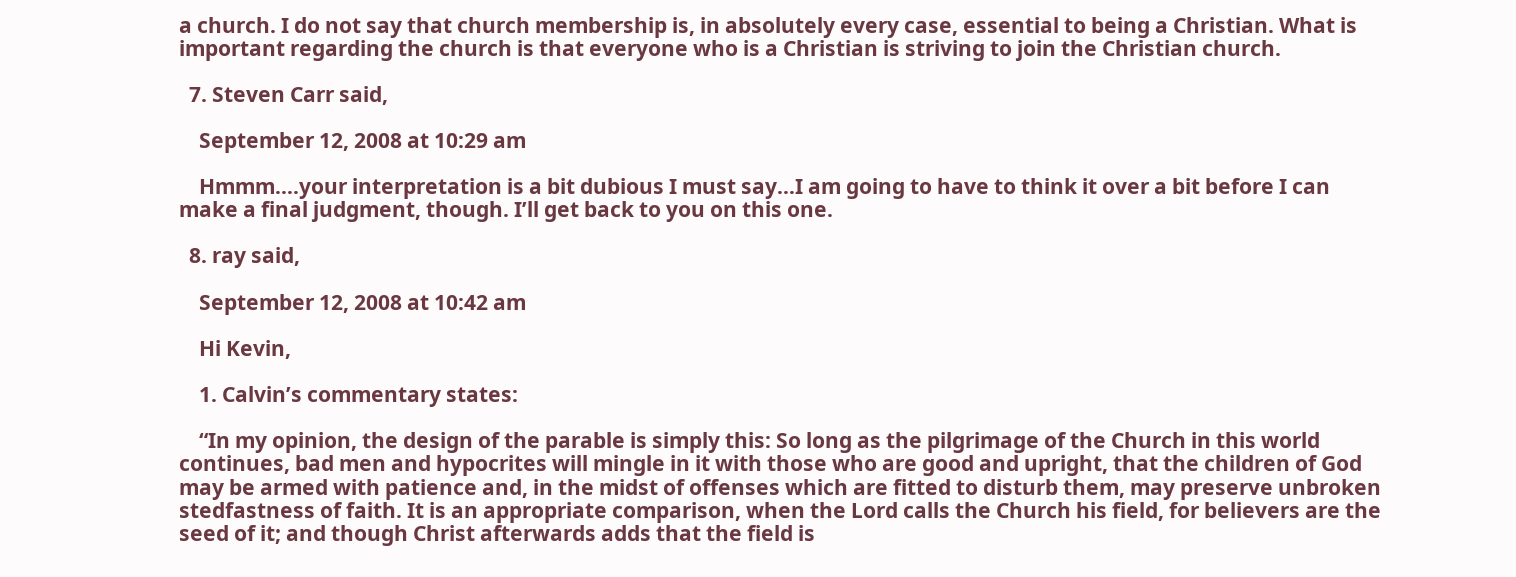a church. I do not say that church membership is, in absolutely every case, essential to being a Christian. What is important regarding the church is that everyone who is a Christian is striving to join the Christian church.

  7. Steven Carr said,

    September 12, 2008 at 10:29 am

    Hmmm….your interpretation is a bit dubious I must say…I am going to have to think it over a bit before I can make a final judgment, though. I’ll get back to you on this one.

  8. ray said,

    September 12, 2008 at 10:42 am

    Hi Kevin,

    1. Calvin’s commentary states:

    “In my opinion, the design of the parable is simply this: So long as the pilgrimage of the Church in this world continues, bad men and hypocrites will mingle in it with those who are good and upright, that the children of God may be armed with patience and, in the midst of offenses which are fitted to disturb them, may preserve unbroken stedfastness of faith. It is an appropriate comparison, when the Lord calls the Church his field, for believers are the seed of it; and though Christ afterwards adds that the field is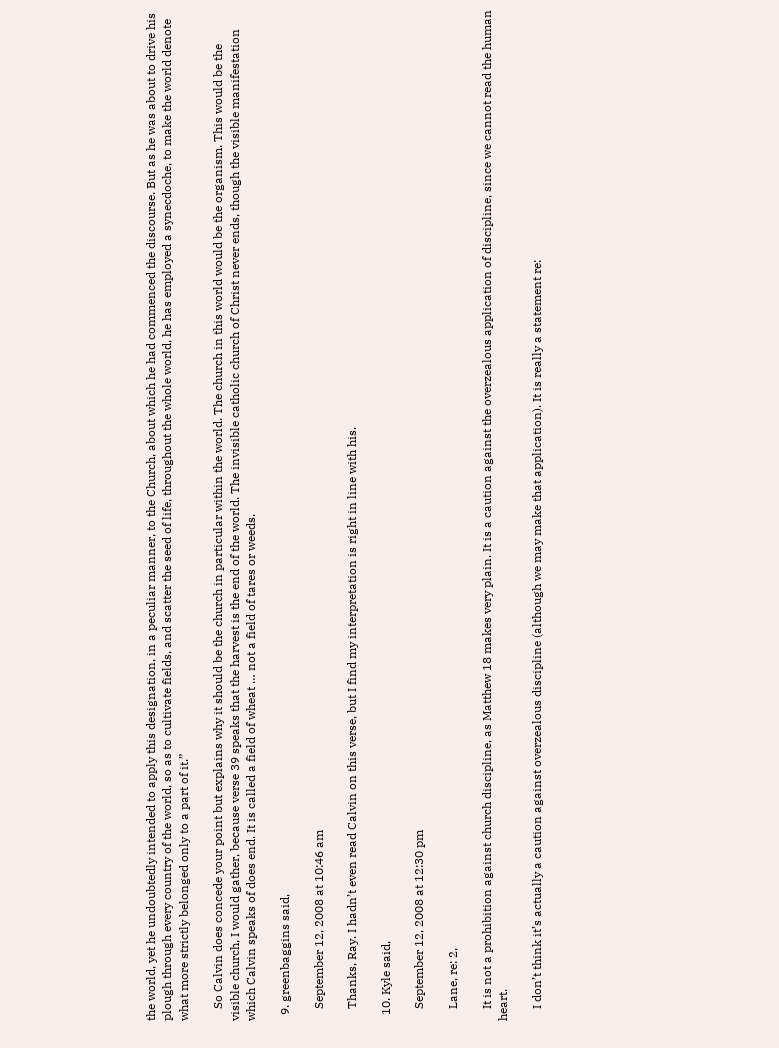the world, yet he undoubtedly intended to apply this designation, in a peculiar manner, to the Church, about which he had commenced the discourse. But as he was about to drive his plough through every country of the world, so as to cultivate fields, and scatter the seed of life, throughout the whole world, he has employed a synecdoche, to make the world denote what more strictly belonged only to a part of it.”

    So Calvin does concede your point but explains why it should be the church in particular within the world. The church in this world would be the organism. This would be the visible church, I would gather, because verse 39 speaks that the harvest is the end of the world. The invisible catholic church of Christ never ends, though the visible manifestation which Calvin speaks of does end. It is called a field of wheat … not a field of tares or weeds.

  9. greenbaggins said,

    September 12, 2008 at 10:46 am

    Thanks, Ray. I hadn’t even read Calvin on this verse, but I find my interpretation is right in line with his.

  10. Kyle said,

    September 12, 2008 at 12:30 pm

    Lane, re: 2,

    It is not a prohibition against church discipline, as Matthew 18 makes very plain. It is a caution against the overzealous application of discipline, since we cannot read the human heart.

    I don’t think it’s actually a caution against overzealous discipline (although we may make that application). It is really a statement re: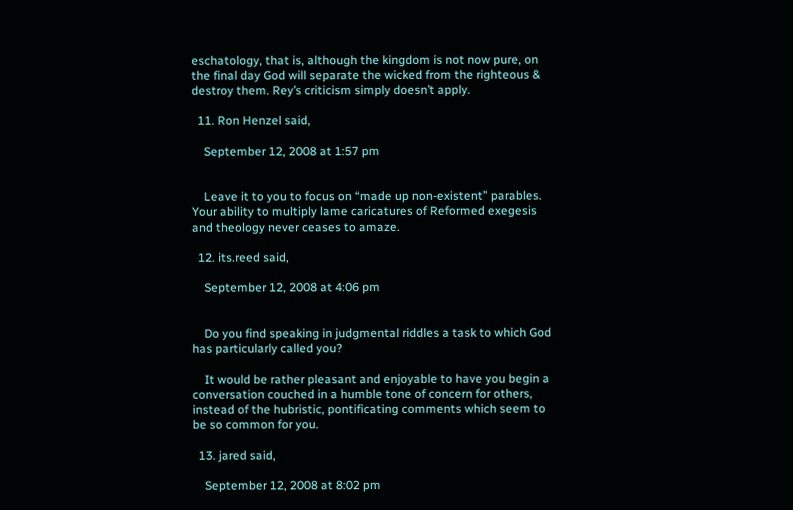eschatology, that is, although the kingdom is not now pure, on the final day God will separate the wicked from the righteous & destroy them. Rey’s criticism simply doesn’t apply.

  11. Ron Henzel said,

    September 12, 2008 at 1:57 pm


    Leave it to you to focus on “made up non-existent” parables. Your ability to multiply lame caricatures of Reformed exegesis and theology never ceases to amaze.

  12. its.reed said,

    September 12, 2008 at 4:06 pm


    Do you find speaking in judgmental riddles a task to which God has particularly called you?

    It would be rather pleasant and enjoyable to have you begin a conversation couched in a humble tone of concern for others, instead of the hubristic, pontificating comments which seem to be so common for you.

  13. jared said,

    September 12, 2008 at 8:02 pm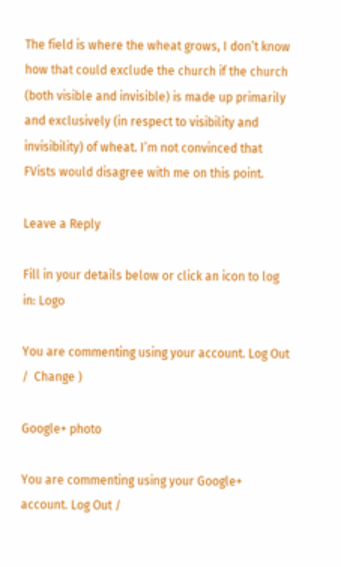The field is where the wheat grows, I don’t know how that could exclude the church if the church (both visible and invisible) is made up primarily and exclusively (in respect to visibility and invisibility) of wheat. I’m not convinced that FVists would disagree with me on this point.

Leave a Reply

Fill in your details below or click an icon to log in: Logo

You are commenting using your account. Log Out /  Change )

Google+ photo

You are commenting using your Google+ account. Log Out /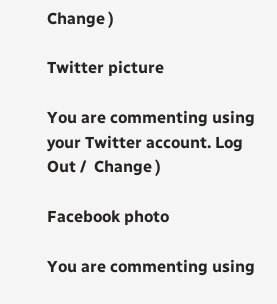Change )

Twitter picture

You are commenting using your Twitter account. Log Out /  Change )

Facebook photo

You are commenting using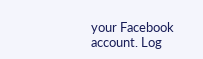your Facebook account. Log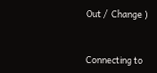Out /  Change )


Connecting to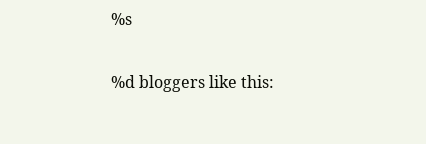%s

%d bloggers like this: